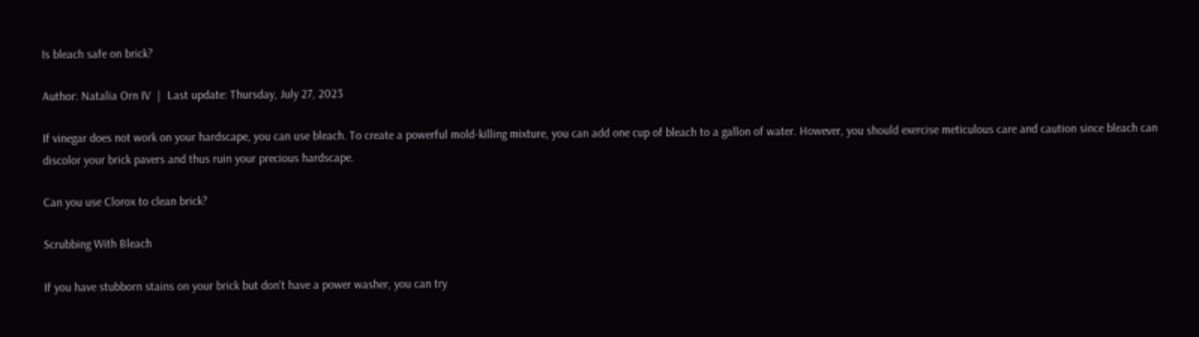Is bleach safe on brick?

Author: Natalia Orn IV  |  Last update: Thursday, July 27, 2023

If vinegar does not work on your hardscape, you can use bleach. To create a powerful mold-killing mixture, you can add one cup of bleach to a gallon of water. However, you should exercise meticulous care and caution since bleach can discolor your brick pavers and thus ruin your precious hardscape.

Can you use Clorox to clean brick?

Scrubbing With Bleach

If you have stubborn stains on your brick but don't have a power washer, you can try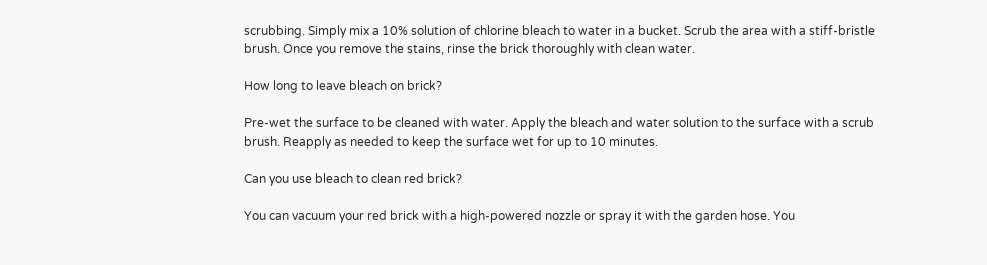scrubbing. Simply mix a 10% solution of chlorine bleach to water in a bucket. Scrub the area with a stiff-bristle brush. Once you remove the stains, rinse the brick thoroughly with clean water.

How long to leave bleach on brick?

Pre-wet the surface to be cleaned with water. Apply the bleach and water solution to the surface with a scrub brush. Reapply as needed to keep the surface wet for up to 10 minutes.

Can you use bleach to clean red brick?

You can vacuum your red brick with a high-powered nozzle or spray it with the garden hose. You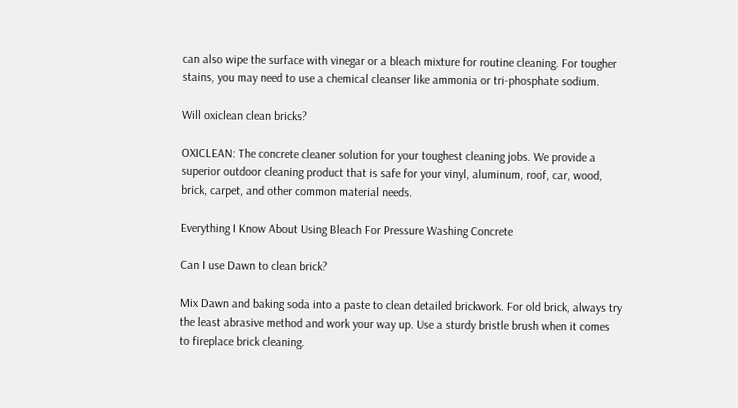can also wipe the surface with vinegar or a bleach mixture for routine cleaning. For tougher stains, you may need to use a chemical cleanser like ammonia or tri-phosphate sodium.

Will oxiclean clean bricks?

OXICLEAN: The concrete cleaner solution for your toughest cleaning jobs. We provide a superior outdoor cleaning product that is safe for your vinyl, aluminum, roof, car, wood, brick, carpet, and other common material needs.

Everything I Know About Using Bleach For Pressure Washing Concrete

Can I use Dawn to clean brick?

Mix Dawn and baking soda into a paste to clean detailed brickwork. For old brick, always try the least abrasive method and work your way up. Use a sturdy bristle brush when it comes to fireplace brick cleaning.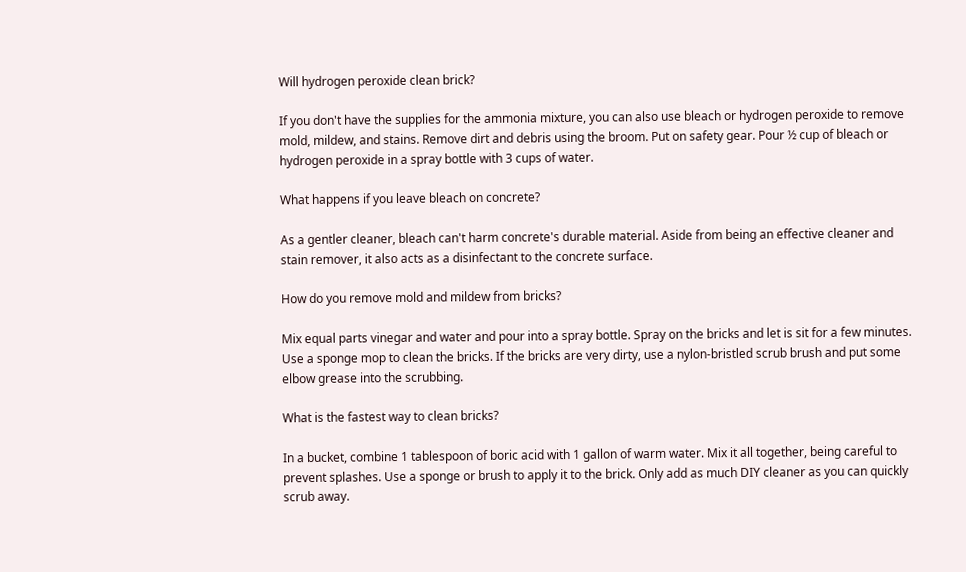Will hydrogen peroxide clean brick?

If you don't have the supplies for the ammonia mixture, you can also use bleach or hydrogen peroxide to remove mold, mildew, and stains. Remove dirt and debris using the broom. Put on safety gear. Pour ½ cup of bleach or hydrogen peroxide in a spray bottle with 3 cups of water.

What happens if you leave bleach on concrete?

As a gentler cleaner, bleach can't harm concrete's durable material. Aside from being an effective cleaner and stain remover, it also acts as a disinfectant to the concrete surface.

How do you remove mold and mildew from bricks?

Mix equal parts vinegar and water and pour into a spray bottle. Spray on the bricks and let is sit for a few minutes. Use a sponge mop to clean the bricks. If the bricks are very dirty, use a nylon-bristled scrub brush and put some elbow grease into the scrubbing.

What is the fastest way to clean bricks?

In a bucket, combine 1 tablespoon of boric acid with 1 gallon of warm water. Mix it all together, being careful to prevent splashes. Use a sponge or brush to apply it to the brick. Only add as much DIY cleaner as you can quickly scrub away.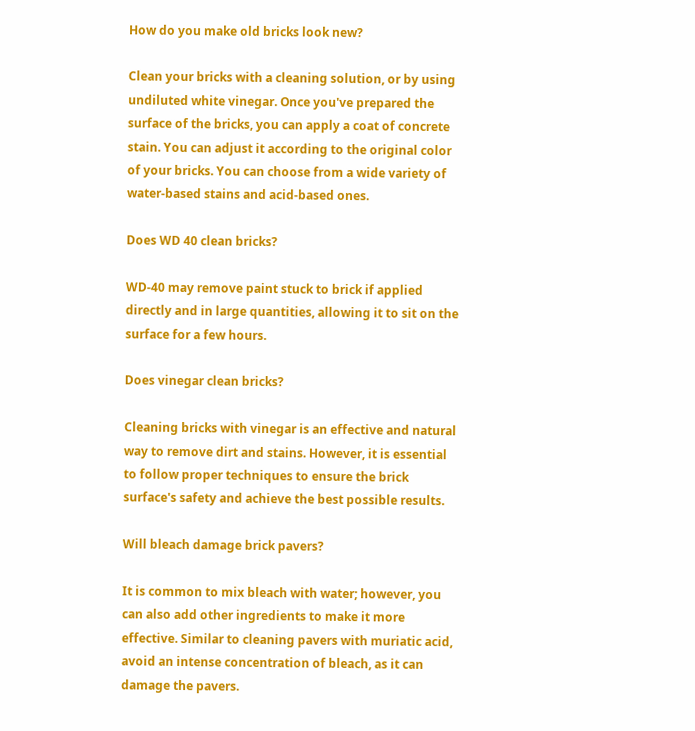How do you make old bricks look new?

Clean your bricks with a cleaning solution, or by using undiluted white vinegar. Once you've prepared the surface of the bricks, you can apply a coat of concrete stain. You can adjust it according to the original color of your bricks. You can choose from a wide variety of water-based stains and acid-based ones.

Does WD 40 clean bricks?

WD-40 may remove paint stuck to brick if applied directly and in large quantities, allowing it to sit on the surface for a few hours.

Does vinegar clean bricks?

Cleaning bricks with vinegar is an effective and natural way to remove dirt and stains. However, it is essential to follow proper techniques to ensure the brick surface's safety and achieve the best possible results.

Will bleach damage brick pavers?

It is common to mix bleach with water; however, you can also add other ingredients to make it more effective. Similar to cleaning pavers with muriatic acid, avoid an intense concentration of bleach, as it can damage the pavers.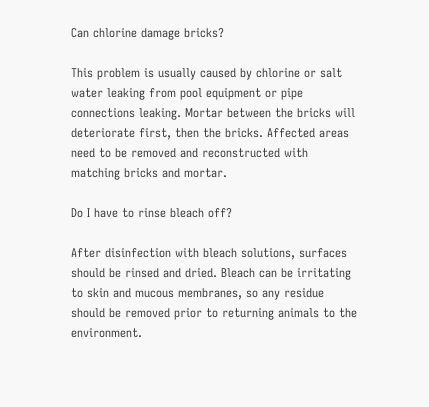Can chlorine damage bricks?

This problem is usually caused by chlorine or salt water leaking from pool equipment or pipe connections leaking. Mortar between the bricks will deteriorate first, then the bricks. Affected areas need to be removed and reconstructed with matching bricks and mortar.

Do I have to rinse bleach off?

After disinfection with bleach solutions, surfaces should be rinsed and dried. Bleach can be irritating to skin and mucous membranes, so any residue should be removed prior to returning animals to the environment.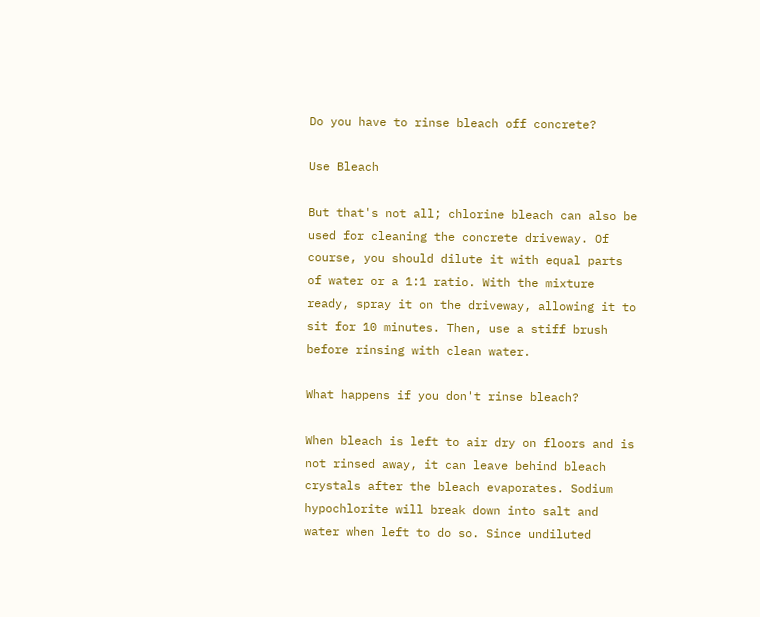Do you have to rinse bleach off concrete?

Use Bleach

But that's not all; chlorine bleach can also be used for cleaning the concrete driveway. Of course, you should dilute it with equal parts of water or a 1:1 ratio. With the mixture ready, spray it on the driveway, allowing it to sit for 10 minutes. Then, use a stiff brush before rinsing with clean water.

What happens if you don't rinse bleach?

When bleach is left to air dry on floors and is not rinsed away, it can leave behind bleach crystals after the bleach evaporates. Sodium hypochlorite will break down into salt and water when left to do so. Since undiluted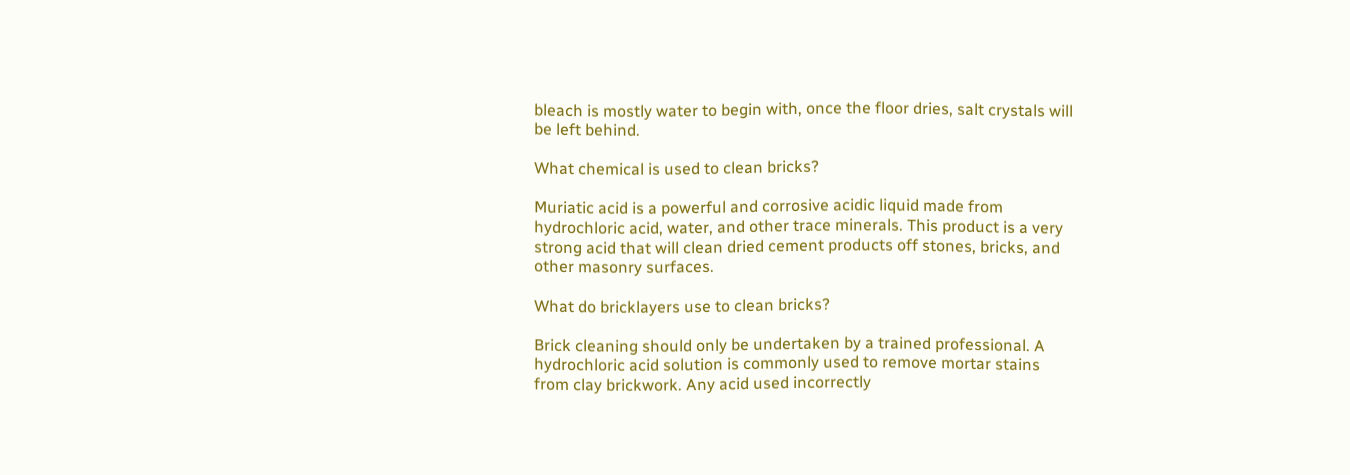bleach is mostly water to begin with, once the floor dries, salt crystals will be left behind.

What chemical is used to clean bricks?

Muriatic acid is a powerful and corrosive acidic liquid made from hydrochloric acid, water, and other trace minerals. This product is a very strong acid that will clean dried cement products off stones, bricks, and other masonry surfaces.

What do bricklayers use to clean bricks?

Brick cleaning should only be undertaken by a trained professional. A hydrochloric acid solution is commonly used to remove mortar stains from clay brickwork. Any acid used incorrectly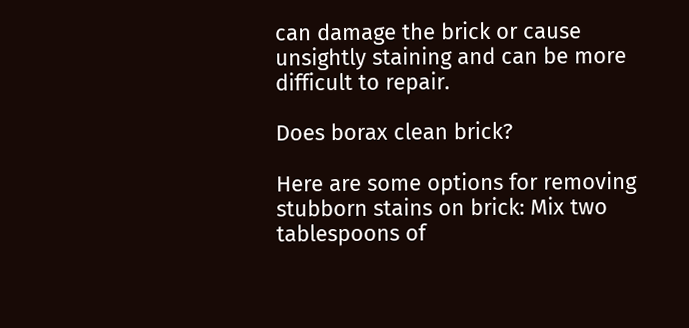can damage the brick or cause unsightly staining and can be more difficult to repair.

Does borax clean brick?

Here are some options for removing stubborn stains on brick: Mix two tablespoons of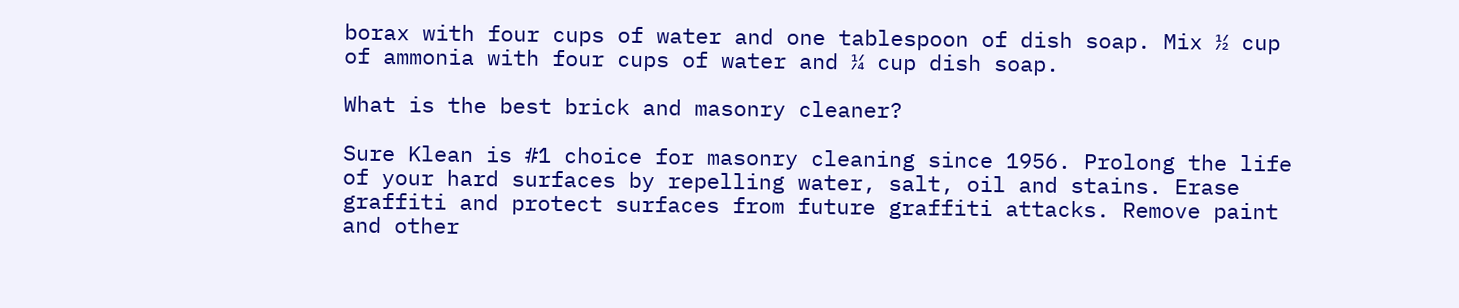borax with four cups of water and one tablespoon of dish soap. Mix ½ cup of ammonia with four cups of water and ¼ cup dish soap.

What is the best brick and masonry cleaner?

Sure Klean is #1 choice for masonry cleaning since 1956. Prolong the life of your hard surfaces by repelling water, salt, oil and stains. Erase graffiti and protect surfaces from future graffiti attacks. Remove paint and other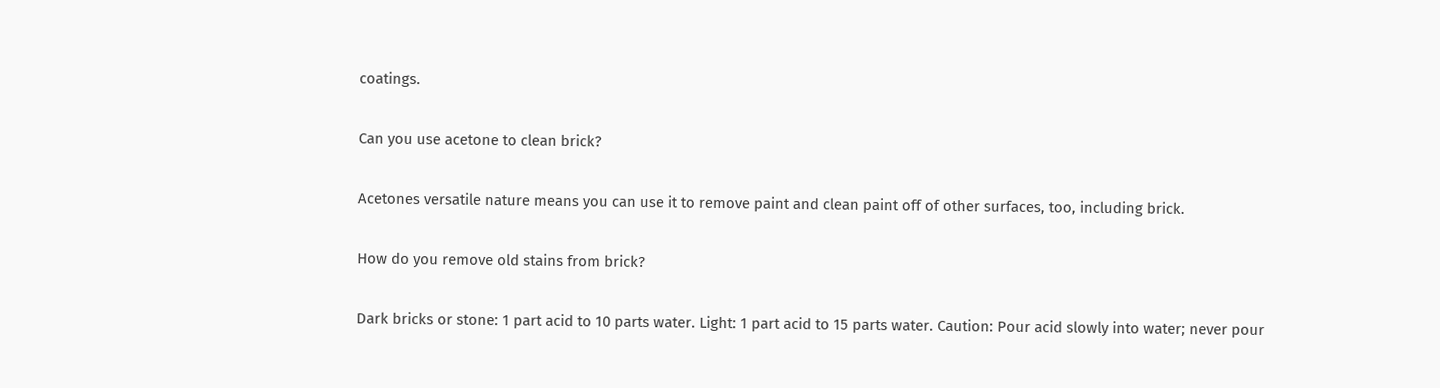coatings.

Can you use acetone to clean brick?

Acetones versatile nature means you can use it to remove paint and clean paint off of other surfaces, too, including brick.

How do you remove old stains from brick?

Dark bricks or stone: 1 part acid to 10 parts water. Light: 1 part acid to 15 parts water. Caution: Pour acid slowly into water; never pour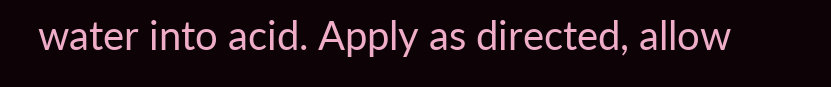water into acid. Apply as directed, allow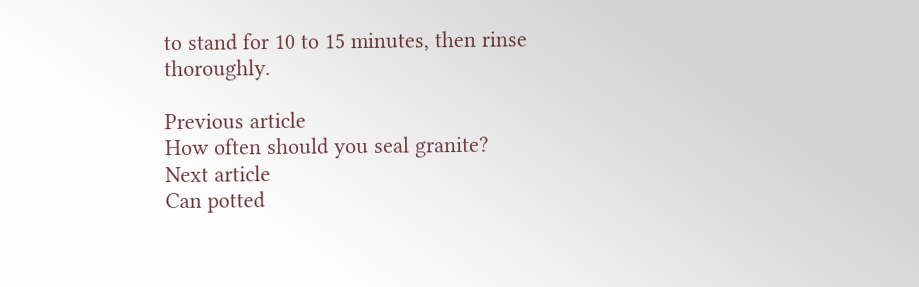to stand for 10 to 15 minutes, then rinse thoroughly.

Previous article
How often should you seal granite?
Next article
Can potted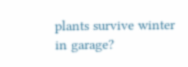plants survive winter in garage?